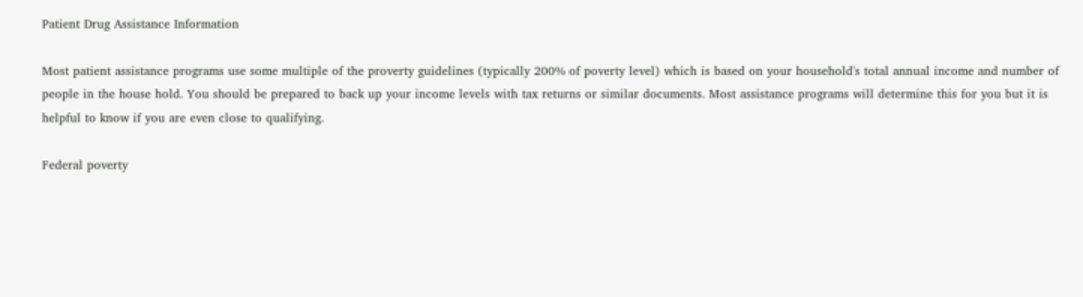Patient Drug Assistance Information

Most patient assistance programs use some multiple of the proverty guidelines (typically 200% of poverty level) which is based on your household's total annual income and number of people in the house hold. You should be prepared to back up your income levels with tax returns or similar documents. Most assistance programs will determine this for you but it is helpful to know if you are even close to qualifying.

Federal poverty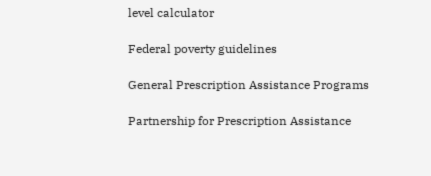level calculator

Federal poverty guidelines

General Prescription Assistance Programs

Partnership for Prescription Assistance